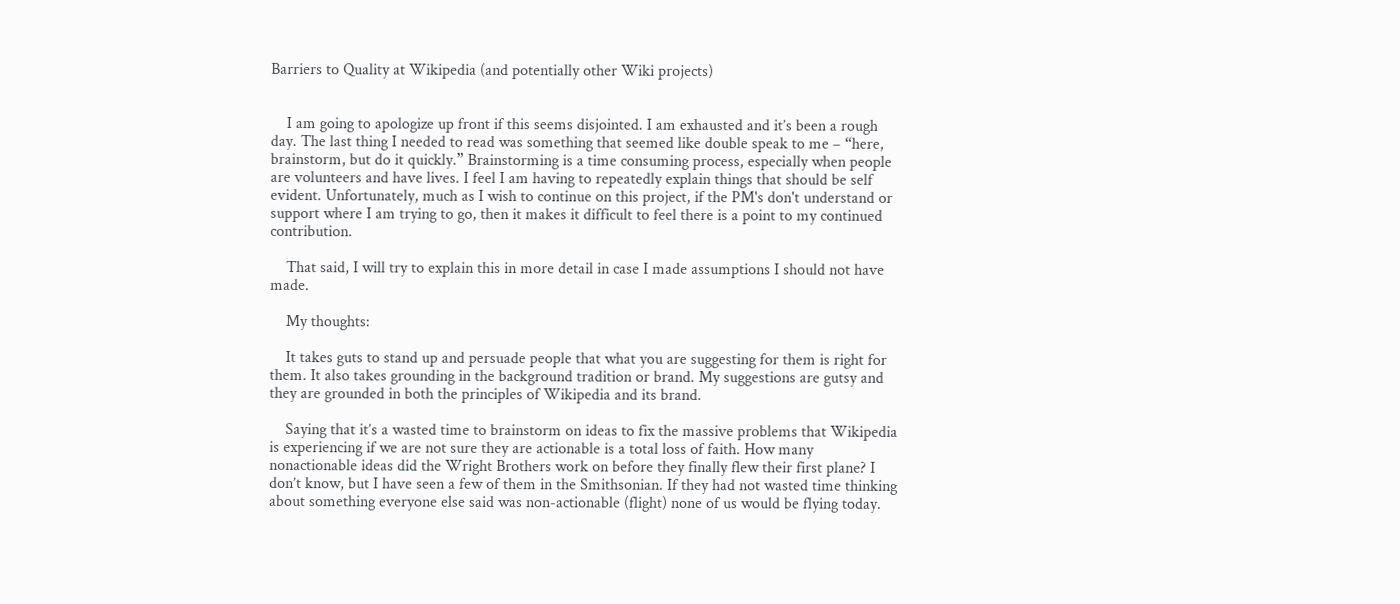Barriers to Quality at Wikipedia (and potentially other Wiki projects)


    I am going to apologize up front if this seems disjointed. I am exhausted and it’s been a rough day. The last thing I needed to read was something that seemed like double speak to me – “here, brainstorm, but do it quickly.” Brainstorming is a time consuming process, especially when people are volunteers and have lives. I feel I am having to repeatedly explain things that should be self evident. Unfortunately, much as I wish to continue on this project, if the PM's don't understand or support where I am trying to go, then it makes it difficult to feel there is a point to my continued contribution.

    That said, I will try to explain this in more detail in case I made assumptions I should not have made.

    My thoughts:

    It takes guts to stand up and persuade people that what you are suggesting for them is right for them. It also takes grounding in the background tradition or brand. My suggestions are gutsy and they are grounded in both the principles of Wikipedia and its brand.

    Saying that it’s a wasted time to brainstorm on ideas to fix the massive problems that Wikipedia is experiencing if we are not sure they are actionable is a total loss of faith. How many nonactionable ideas did the Wright Brothers work on before they finally flew their first plane? I don’t know, but I have seen a few of them in the Smithsonian. If they had not wasted time thinking about something everyone else said was non-actionable (flight) none of us would be flying today.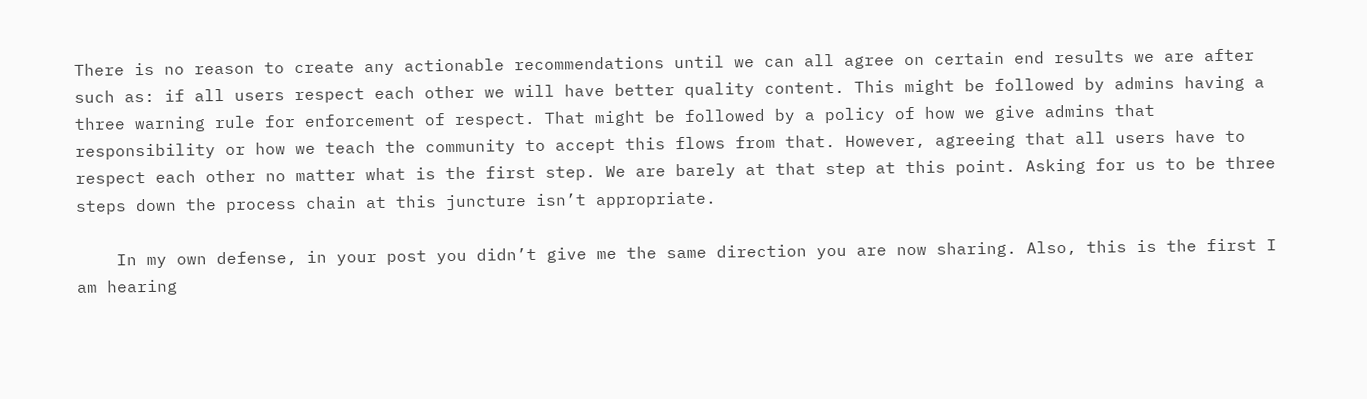There is no reason to create any actionable recommendations until we can all agree on certain end results we are after such as: if all users respect each other we will have better quality content. This might be followed by admins having a three warning rule for enforcement of respect. That might be followed by a policy of how we give admins that responsibility or how we teach the community to accept this flows from that. However, agreeing that all users have to respect each other no matter what is the first step. We are barely at that step at this point. Asking for us to be three steps down the process chain at this juncture isn’t appropriate.

    In my own defense, in your post you didn’t give me the same direction you are now sharing. Also, this is the first I am hearing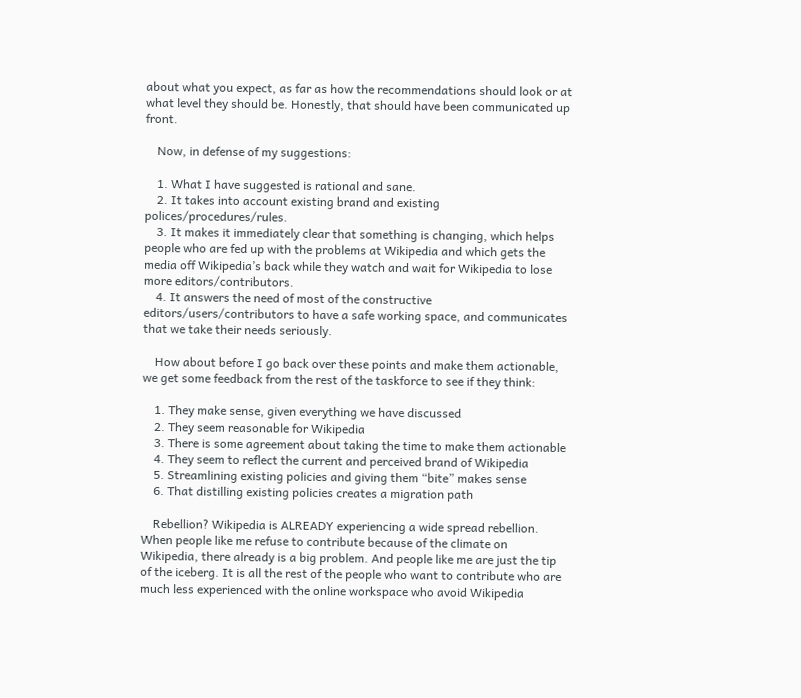about what you expect, as far as how the recommendations should look or at what level they should be. Honestly, that should have been communicated up front.

    Now, in defense of my suggestions:

    1. What I have suggested is rational and sane.
    2. It takes into account existing brand and existing polices/procedures/rules.
    3. It makes it immediately clear that something is changing, which helps people who are fed up with the problems at Wikipedia and which gets the media off Wikipedia’s back while they watch and wait for Wikipedia to lose more editors/contributors.
    4. It answers the need of most of the constructive editors/users/contributors to have a safe working space, and communicates that we take their needs seriously.

    How about before I go back over these points and make them actionable, we get some feedback from the rest of the taskforce to see if they think:

    1. They make sense, given everything we have discussed
    2. They seem reasonable for Wikipedia
    3. There is some agreement about taking the time to make them actionable
    4. They seem to reflect the current and perceived brand of Wikipedia
    5. Streamlining existing policies and giving them “bite” makes sense
    6. That distilling existing policies creates a migration path

    Rebellion? Wikipedia is ALREADY experiencing a wide spread rebellion. When people like me refuse to contribute because of the climate on Wikipedia, there already is a big problem. And people like me are just the tip of the iceberg. It is all the rest of the people who want to contribute who are much less experienced with the online workspace who avoid Wikipedia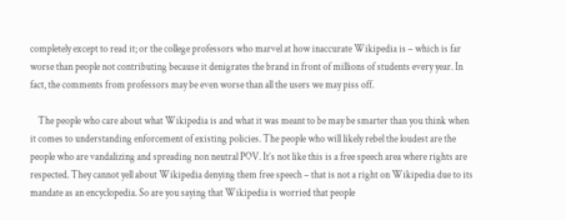completely except to read it; or the college professors who marvel at how inaccurate Wikipedia is – which is far worse than people not contributing because it denigrates the brand in front of millions of students every year. In fact, the comments from professors may be even worse than all the users we may piss off.

    The people who care about what Wikipedia is and what it was meant to be may be smarter than you think when it comes to understanding enforcement of existing policies. The people who will likely rebel the loudest are the people who are vandalizing and spreading non neutral POV. It’s not like this is a free speech area where rights are respected. They cannot yell about Wikipedia denying them free speech – that is not a right on Wikipedia due to its mandate as an encyclopedia. So are you saying that Wikipedia is worried that people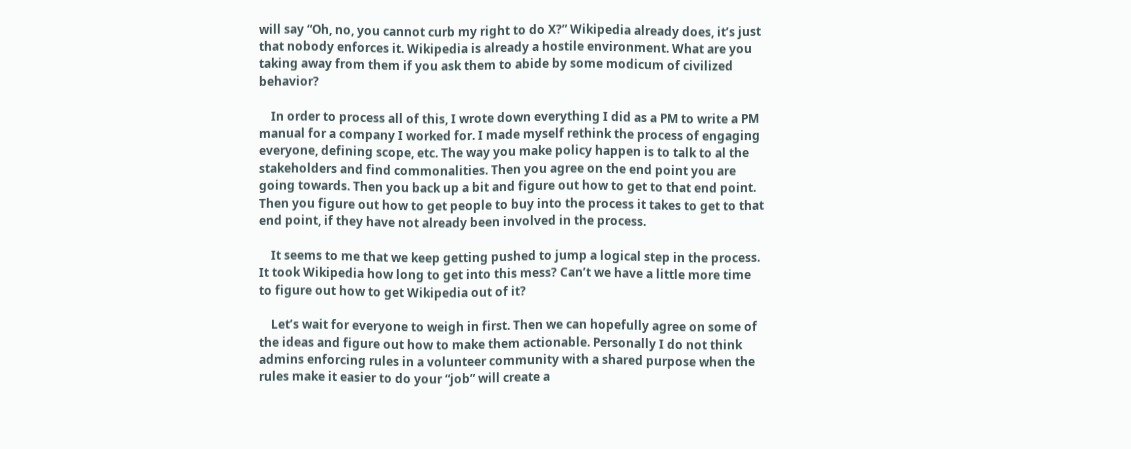will say “Oh, no, you cannot curb my right to do X?” Wikipedia already does, it’s just that nobody enforces it. Wikipedia is already a hostile environment. What are you taking away from them if you ask them to abide by some modicum of civilized behavior?

    In order to process all of this, I wrote down everything I did as a PM to write a PM manual for a company I worked for. I made myself rethink the process of engaging everyone, defining scope, etc. The way you make policy happen is to talk to al the stakeholders and find commonalities. Then you agree on the end point you are going towards. Then you back up a bit and figure out how to get to that end point. Then you figure out how to get people to buy into the process it takes to get to that end point, if they have not already been involved in the process.

    It seems to me that we keep getting pushed to jump a logical step in the process. It took Wikipedia how long to get into this mess? Can’t we have a little more time to figure out how to get Wikipedia out of it?

    Let’s wait for everyone to weigh in first. Then we can hopefully agree on some of the ideas and figure out how to make them actionable. Personally I do not think admins enforcing rules in a volunteer community with a shared purpose when the rules make it easier to do your “job” will create a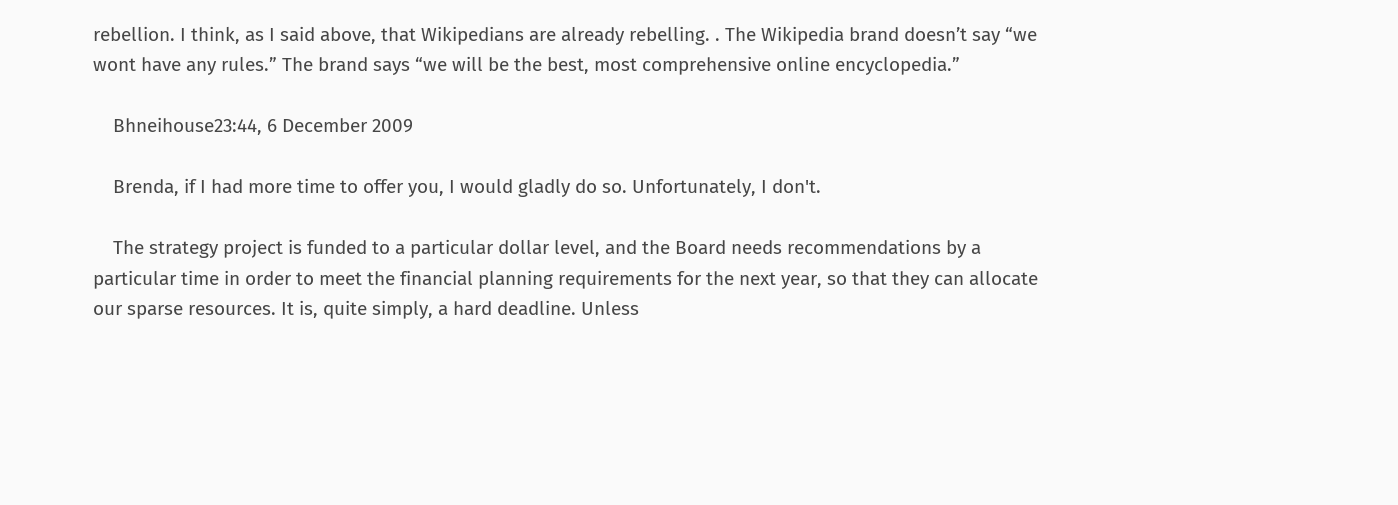rebellion. I think, as I said above, that Wikipedians are already rebelling. . The Wikipedia brand doesn’t say “we wont have any rules.” The brand says “we will be the best, most comprehensive online encyclopedia.”

    Bhneihouse23:44, 6 December 2009

    Brenda, if I had more time to offer you, I would gladly do so. Unfortunately, I don't.

    The strategy project is funded to a particular dollar level, and the Board needs recommendations by a particular time in order to meet the financial planning requirements for the next year, so that they can allocate our sparse resources. It is, quite simply, a hard deadline. Unless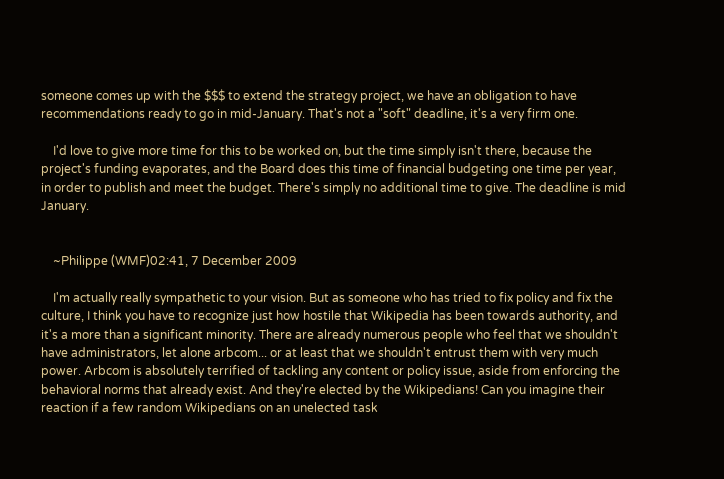someone comes up with the $$$ to extend the strategy project, we have an obligation to have recommendations ready to go in mid-January. That's not a "soft" deadline, it's a very firm one.

    I'd love to give more time for this to be worked on, but the time simply isn't there, because the project's funding evaporates, and the Board does this time of financial budgeting one time per year, in order to publish and meet the budget. There's simply no additional time to give. The deadline is mid January.


    ~Philippe (WMF)02:41, 7 December 2009

    I'm actually really sympathetic to your vision. But as someone who has tried to fix policy and fix the culture, I think you have to recognize just how hostile that Wikipedia has been towards authority, and it's a more than a significant minority. There are already numerous people who feel that we shouldn't have administrators, let alone arbcom... or at least that we shouldn't entrust them with very much power. Arbcom is absolutely terrified of tackling any content or policy issue, aside from enforcing the behavioral norms that already exist. And they're elected by the Wikipedians! Can you imagine their reaction if a few random Wikipedians on an unelected task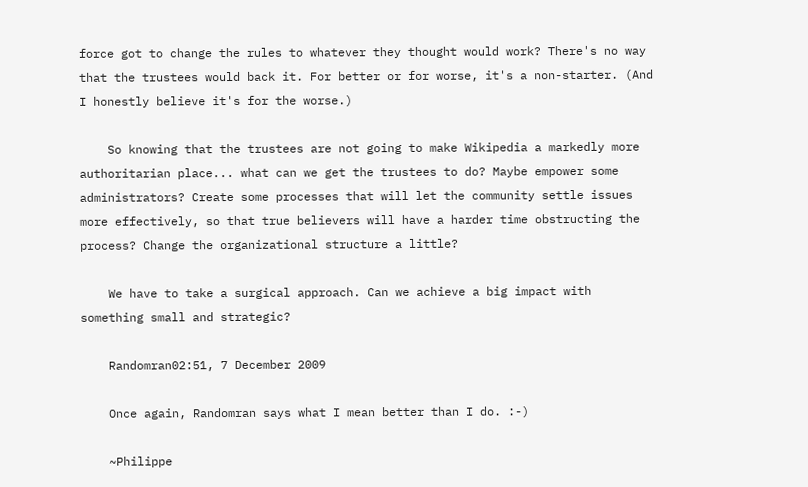force got to change the rules to whatever they thought would work? There's no way that the trustees would back it. For better or for worse, it's a non-starter. (And I honestly believe it's for the worse.)

    So knowing that the trustees are not going to make Wikipedia a markedly more authoritarian place... what can we get the trustees to do? Maybe empower some administrators? Create some processes that will let the community settle issues more effectively, so that true believers will have a harder time obstructing the process? Change the organizational structure a little?

    We have to take a surgical approach. Can we achieve a big impact with something small and strategic?

    Randomran02:51, 7 December 2009

    Once again, Randomran says what I mean better than I do. :-)

    ~Philippe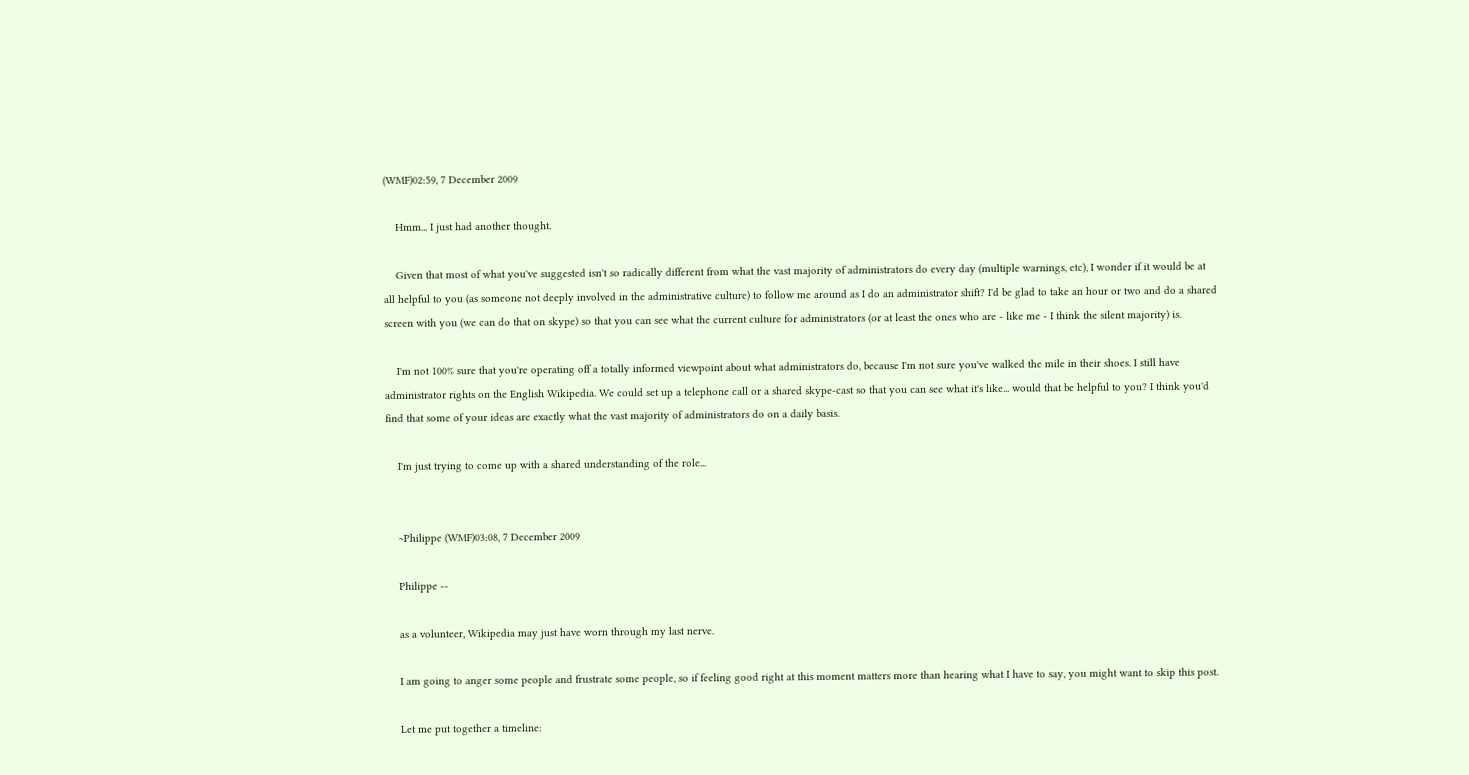(WMF)02:59, 7 December 2009

    Hmm... I just had another thought.

    Given that most of what you've suggested isn't so radically different from what the vast majority of administrators do every day (multiple warnings, etc), I wonder if it would be at all helpful to you (as someone not deeply involved in the administrative culture) to follow me around as I do an administrator shift? I'd be glad to take an hour or two and do a shared screen with you (we can do that on skype) so that you can see what the current culture for administrators (or at least the ones who are - like me - I think the silent majority) is.

    I'm not 100% sure that you're operating off a totally informed viewpoint about what administrators do, because I'm not sure you've walked the mile in their shoes. I still have administrator rights on the English Wikipedia. We could set up a telephone call or a shared skype-cast so that you can see what it's like... would that be helpful to you? I think you'd find that some of your ideas are exactly what the vast majority of administrators do on a daily basis.

    I'm just trying to come up with a shared understanding of the role...


    ~Philippe (WMF)03:08, 7 December 2009

    Philippe --

    as a volunteer, Wikipedia may just have worn through my last nerve.

    I am going to anger some people and frustrate some people, so if feeling good right at this moment matters more than hearing what I have to say, you might want to skip this post.

    Let me put together a timeline: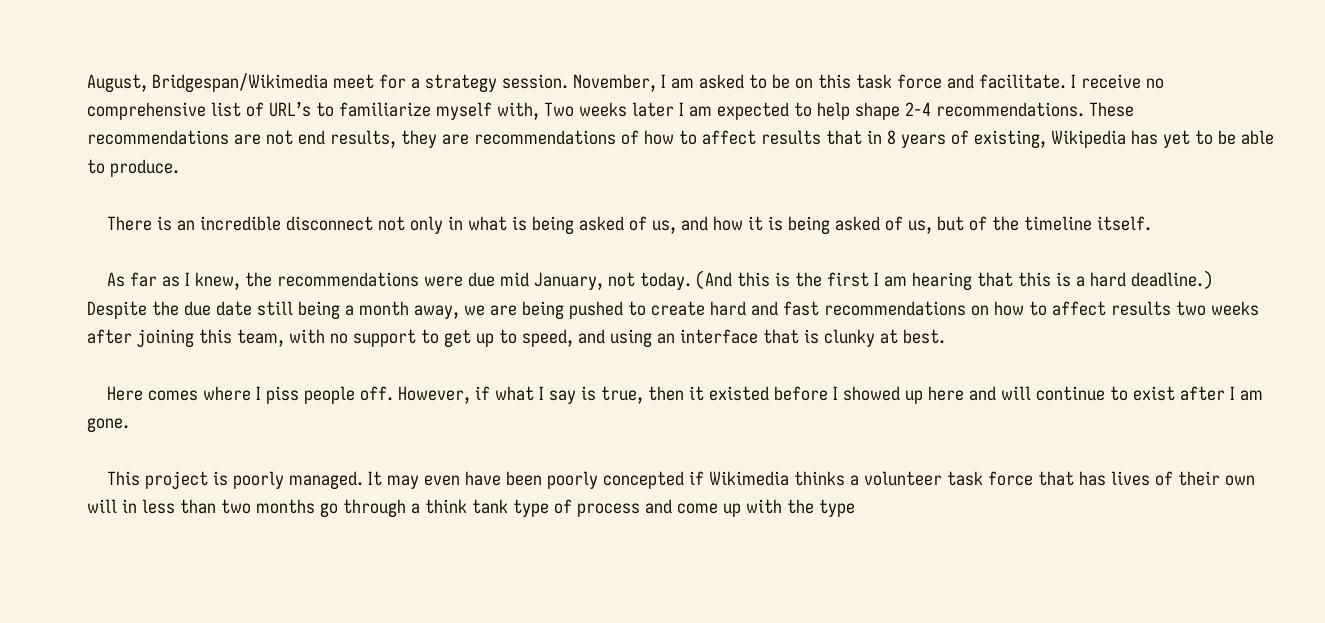August, Bridgespan/Wikimedia meet for a strategy session. November, I am asked to be on this task force and facilitate. I receive no comprehensive list of URL’s to familiarize myself with, Two weeks later I am expected to help shape 2-4 recommendations. These recommendations are not end results, they are recommendations of how to affect results that in 8 years of existing, Wikipedia has yet to be able to produce.

    There is an incredible disconnect not only in what is being asked of us, and how it is being asked of us, but of the timeline itself.

    As far as I knew, the recommendations were due mid January, not today. (And this is the first I am hearing that this is a hard deadline.) Despite the due date still being a month away, we are being pushed to create hard and fast recommendations on how to affect results two weeks after joining this team, with no support to get up to speed, and using an interface that is clunky at best.

    Here comes where I piss people off. However, if what I say is true, then it existed before I showed up here and will continue to exist after I am gone.

    This project is poorly managed. It may even have been poorly concepted if Wikimedia thinks a volunteer task force that has lives of their own will in less than two months go through a think tank type of process and come up with the type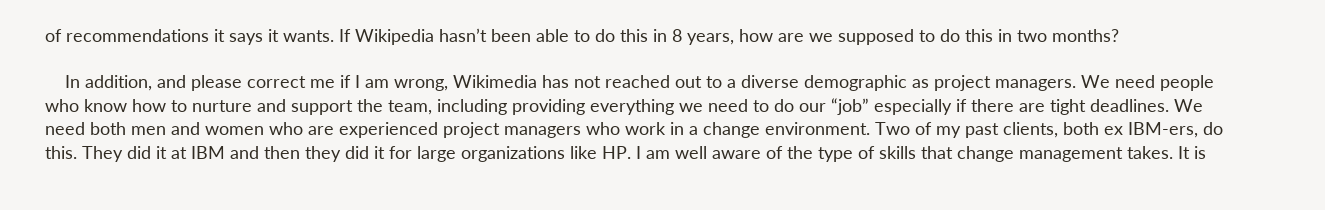of recommendations it says it wants. If Wikipedia hasn’t been able to do this in 8 years, how are we supposed to do this in two months?

    In addition, and please correct me if I am wrong, Wikimedia has not reached out to a diverse demographic as project managers. We need people who know how to nurture and support the team, including providing everything we need to do our “job” especially if there are tight deadlines. We need both men and women who are experienced project managers who work in a change environment. Two of my past clients, both ex IBM-ers, do this. They did it at IBM and then they did it for large organizations like HP. I am well aware of the type of skills that change management takes. It is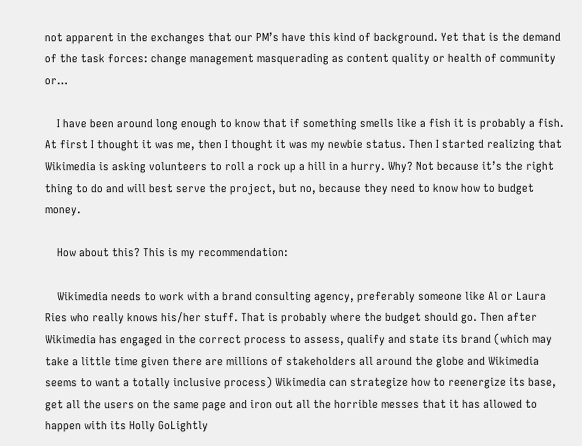not apparent in the exchanges that our PM’s have this kind of background. Yet that is the demand of the task forces: change management masquerading as content quality or health of community or…

    I have been around long enough to know that if something smells like a fish it is probably a fish. At first I thought it was me, then I thought it was my newbie status. Then I started realizing that Wikimedia is asking volunteers to roll a rock up a hill in a hurry. Why? Not because it’s the right thing to do and will best serve the project, but no, because they need to know how to budget money.

    How about this? This is my recommendation:

    Wikimedia needs to work with a brand consulting agency, preferably someone like Al or Laura Ries who really knows his/her stuff. That is probably where the budget should go. Then after Wikimedia has engaged in the correct process to assess, qualify and state its brand (which may take a little time given there are millions of stakeholders all around the globe and Wikimedia seems to want a totally inclusive process) Wikimedia can strategize how to reenergize its base, get all the users on the same page and iron out all the horrible messes that it has allowed to happen with its Holly GoLightly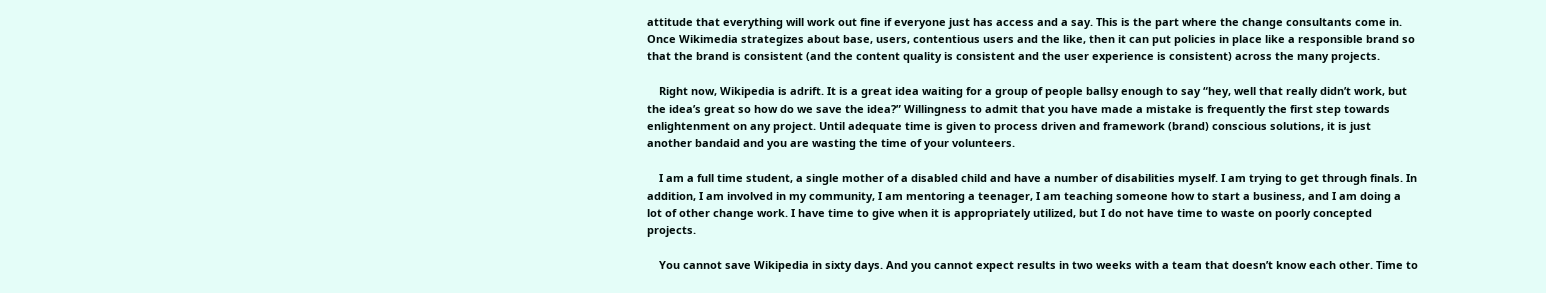attitude that everything will work out fine if everyone just has access and a say. This is the part where the change consultants come in. Once Wikimedia strategizes about base, users, contentious users and the like, then it can put policies in place like a responsible brand so that the brand is consistent (and the content quality is consistent and the user experience is consistent) across the many projects.

    Right now, Wikipedia is adrift. It is a great idea waiting for a group of people ballsy enough to say “hey, well that really didn’t work, but the idea’s great so how do we save the idea?” Willingness to admit that you have made a mistake is frequently the first step towards enlightenment on any project. Until adequate time is given to process driven and framework (brand) conscious solutions, it is just another bandaid and you are wasting the time of your volunteers.

    I am a full time student, a single mother of a disabled child and have a number of disabilities myself. I am trying to get through finals. In addition, I am involved in my community, I am mentoring a teenager, I am teaching someone how to start a business, and I am doing a lot of other change work. I have time to give when it is appropriately utilized, but I do not have time to waste on poorly concepted projects.

    You cannot save Wikipedia in sixty days. And you cannot expect results in two weeks with a team that doesn’t know each other. Time to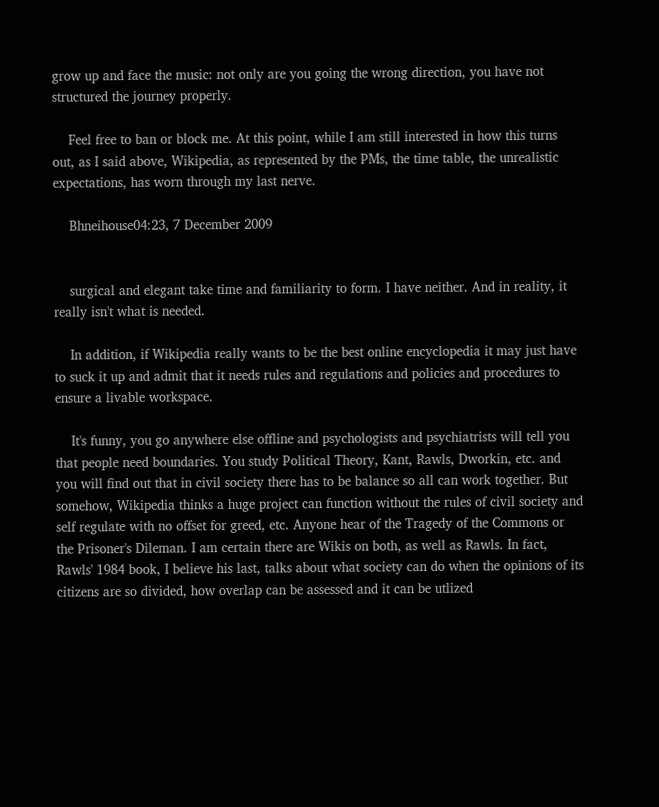grow up and face the music: not only are you going the wrong direction, you have not structured the journey properly.

    Feel free to ban or block me. At this point, while I am still interested in how this turns out, as I said above, Wikipedia, as represented by the PMs, the time table, the unrealistic expectations, has worn through my last nerve.

    Bhneihouse04:23, 7 December 2009


    surgical and elegant take time and familiarity to form. I have neither. And in reality, it really isn't what is needed.

    In addition, if Wikipedia really wants to be the best online encyclopedia it may just have to suck it up and admit that it needs rules and regulations and policies and procedures to ensure a livable workspace.

    It's funny, you go anywhere else offline and psychologists and psychiatrists will tell you that people need boundaries. You study Political Theory, Kant, Rawls, Dworkin, etc. and you will find out that in civil society there has to be balance so all can work together. But somehow, Wikipedia thinks a huge project can function without the rules of civil society and self regulate with no offset for greed, etc. Anyone hear of the Tragedy of the Commons or the Prisoner's Dileman. I am certain there are Wikis on both, as well as Rawls. In fact, Rawls' 1984 book, I believe his last, talks about what society can do when the opinions of its citizens are so divided, how overlap can be assessed and it can be utlized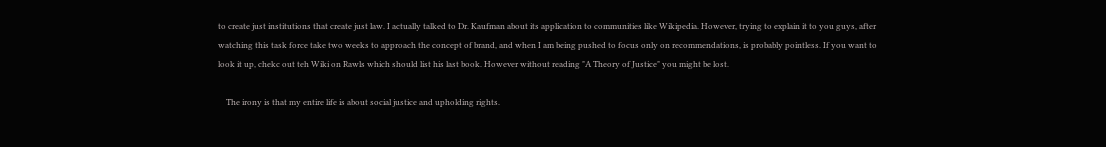to create just institutions that create just law. I actually talked to Dr. Kaufman about its application to communities like Wikipedia. However, trying to explain it to you guys, after watching this task force take two weeks to approach the concept of brand, and when I am being pushed to focus only on recommendations, is probably pointless. If you want to look it up, chekc out teh Wiki on Rawls which should list his last book. However without reading "A Theory of Justice" you might be lost.

    The irony is that my entire life is about social justice and upholding rights.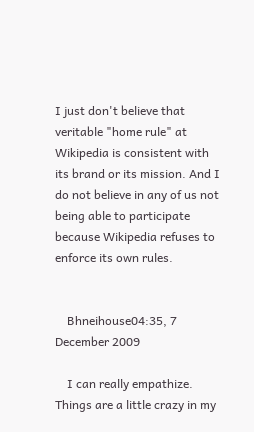I just don't believe that veritable "home rule" at Wikipedia is consistent with its brand or its mission. And I do not believe in any of us not being able to participate because Wikipedia refuses to enforce its own rules.


    Bhneihouse04:35, 7 December 2009

    I can really empathize. Things are a little crazy in my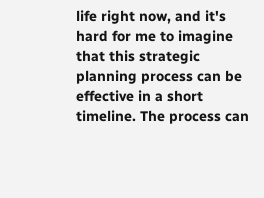life right now, and it's hard for me to imagine that this strategic planning process can be effective in a short timeline. The process can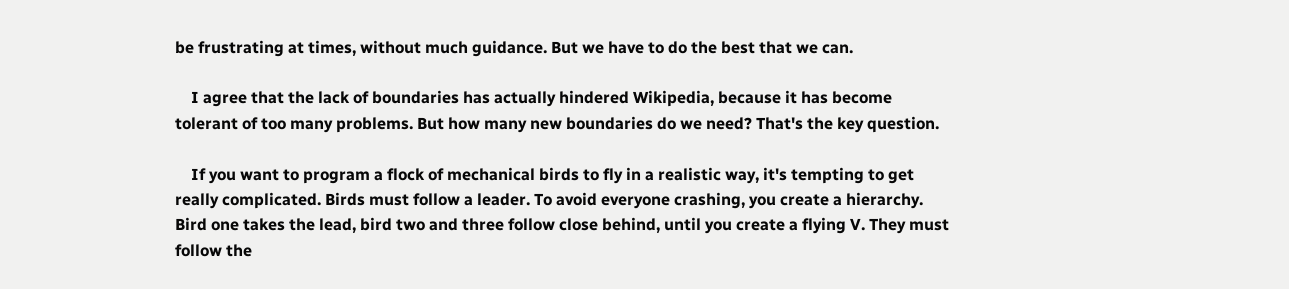be frustrating at times, without much guidance. But we have to do the best that we can.

    I agree that the lack of boundaries has actually hindered Wikipedia, because it has become tolerant of too many problems. But how many new boundaries do we need? That's the key question.

    If you want to program a flock of mechanical birds to fly in a realistic way, it's tempting to get really complicated. Birds must follow a leader. To avoid everyone crashing, you create a hierarchy. Bird one takes the lead, bird two and three follow close behind, until you create a flying V. They must follow the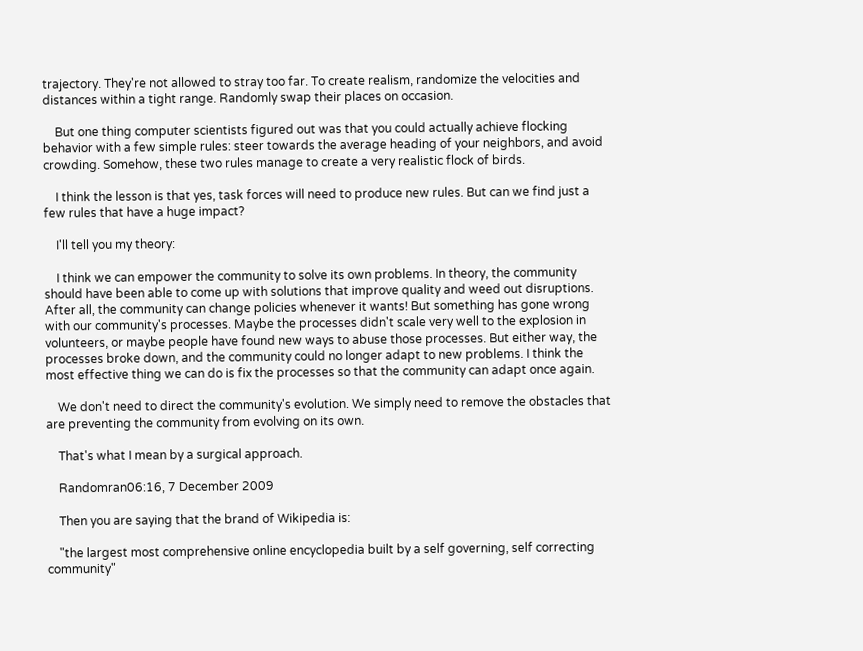trajectory. They're not allowed to stray too far. To create realism, randomize the velocities and distances within a tight range. Randomly swap their places on occasion.

    But one thing computer scientists figured out was that you could actually achieve flocking behavior with a few simple rules: steer towards the average heading of your neighbors, and avoid crowding. Somehow, these two rules manage to create a very realistic flock of birds.

    I think the lesson is that yes, task forces will need to produce new rules. But can we find just a few rules that have a huge impact?

    I'll tell you my theory:

    I think we can empower the community to solve its own problems. In theory, the community should have been able to come up with solutions that improve quality and weed out disruptions. After all, the community can change policies whenever it wants! But something has gone wrong with our community's processes. Maybe the processes didn't scale very well to the explosion in volunteers, or maybe people have found new ways to abuse those processes. But either way, the processes broke down, and the community could no longer adapt to new problems. I think the most effective thing we can do is fix the processes so that the community can adapt once again.

    We don't need to direct the community's evolution. We simply need to remove the obstacles that are preventing the community from evolving on its own.

    That's what I mean by a surgical approach.

    Randomran06:16, 7 December 2009

    Then you are saying that the brand of Wikipedia is:

    "the largest most comprehensive online encyclopedia built by a self governing, self correcting community"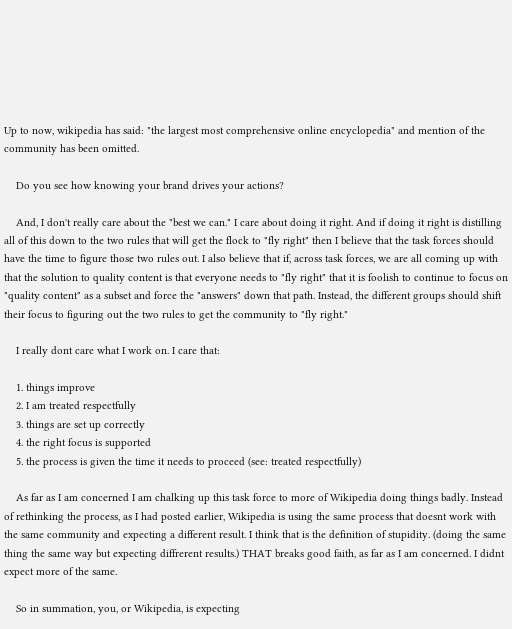Up to now, wikipedia has said: "the largest most comprehensive online encyclopedia" and mention of the community has been omitted.

    Do you see how knowing your brand drives your actions?

    And, I don't really care about the "best we can." I care about doing it right. And if doing it right is distilling all of this down to the two rules that will get the flock to "fly right" then I believe that the task forces should have the time to figure those two rules out. I also believe that if, across task forces, we are all coming up with that the solution to quality content is that everyone needs to "fly right" that it is foolish to continue to focus on "quality content" as a subset and force the "answers" down that path. Instead, the different groups should shift their focus to figuring out the two rules to get the community to "fly right."

    I really dont care what I work on. I care that:

    1. things improve
    2. I am treated respectfully
    3. things are set up correctly
    4. the right focus is supported
    5. the process is given the time it needs to proceed (see: treated respectfully)

    As far as I am concerned I am chalking up this task force to more of Wikipedia doing things badly. Instead of rethinking the process, as I had posted earlier, Wikipedia is using the same process that doesnt work with the same community and expecting a different result. I think that is the definition of stupidity. (doing the same thing the same way but expecting diffrerent results.) THAT breaks good faith, as far as I am concerned. I didnt expect more of the same.

    So in summation, you, or Wikipedia, is expecting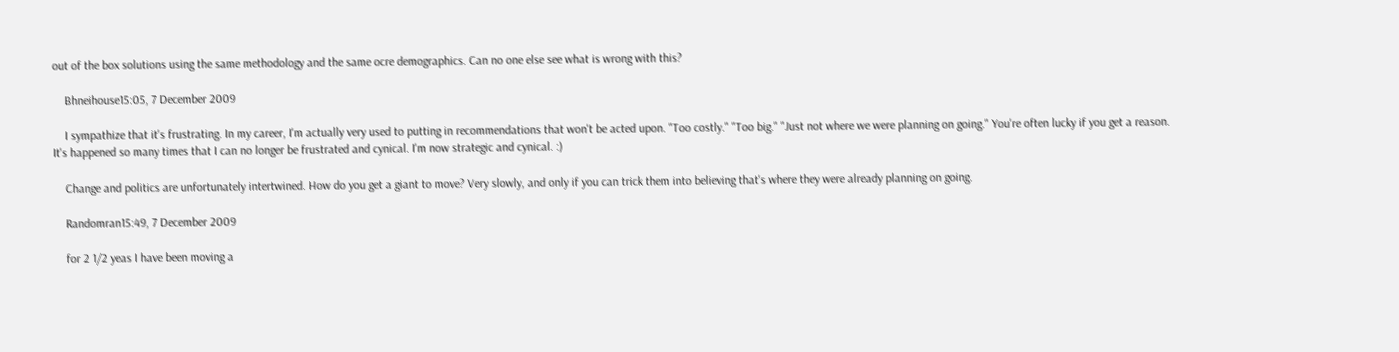out of the box solutions using the same methodology and the same ocre demographics. Can no one else see what is wrong with this?

    Bhneihouse15:05, 7 December 2009

    I sympathize that it's frustrating. In my career, I'm actually very used to putting in recommendations that won't be acted upon. "Too costly." "Too big." "Just not where we were planning on going." You're often lucky if you get a reason. It's happened so many times that I can no longer be frustrated and cynical. I'm now strategic and cynical. :)

    Change and politics are unfortunately intertwined. How do you get a giant to move? Very slowly, and only if you can trick them into believing that's where they were already planning on going.

    Randomran15:49, 7 December 2009

    for 2 1/2 yeas I have been moving a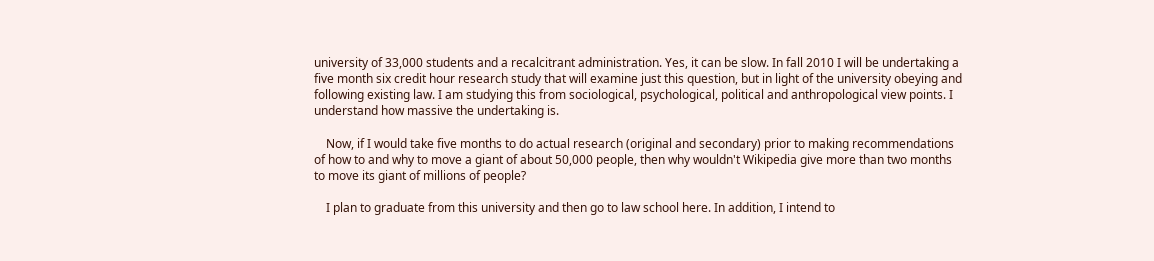university of 33,000 students and a recalcitrant administration. Yes, it can be slow. In fall 2010 I will be undertaking a five month six credit hour research study that will examine just this question, but in light of the university obeying and following existing law. I am studying this from sociological, psychological, political and anthropological view points. I understand how massive the undertaking is.

    Now, if I would take five months to do actual research (original and secondary) prior to making recommendations of how to and why to move a giant of about 50,000 people, then why wouldn't Wikipedia give more than two months to move its giant of millions of people?

    I plan to graduate from this university and then go to law school here. In addition, I intend to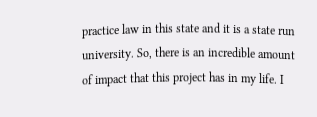practice law in this state and it is a state run university. So, there is an incredible amount of impact that this project has in my life. I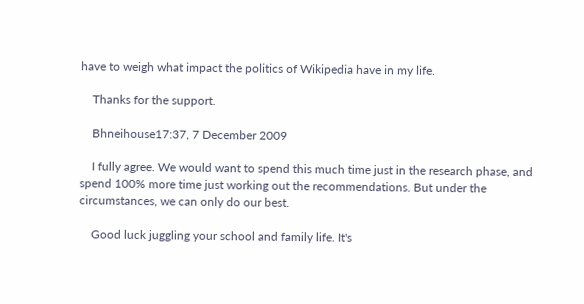have to weigh what impact the politics of Wikipedia have in my life.

    Thanks for the support.

    Bhneihouse17:37, 7 December 2009

    I fully agree. We would want to spend this much time just in the research phase, and spend 100% more time just working out the recommendations. But under the circumstances, we can only do our best.

    Good luck juggling your school and family life. It's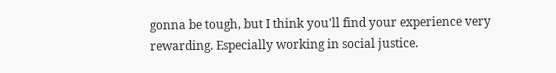gonna be tough, but I think you'll find your experience very rewarding. Especially working in social justice.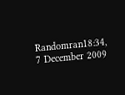Randomran18:34, 7 December 2009